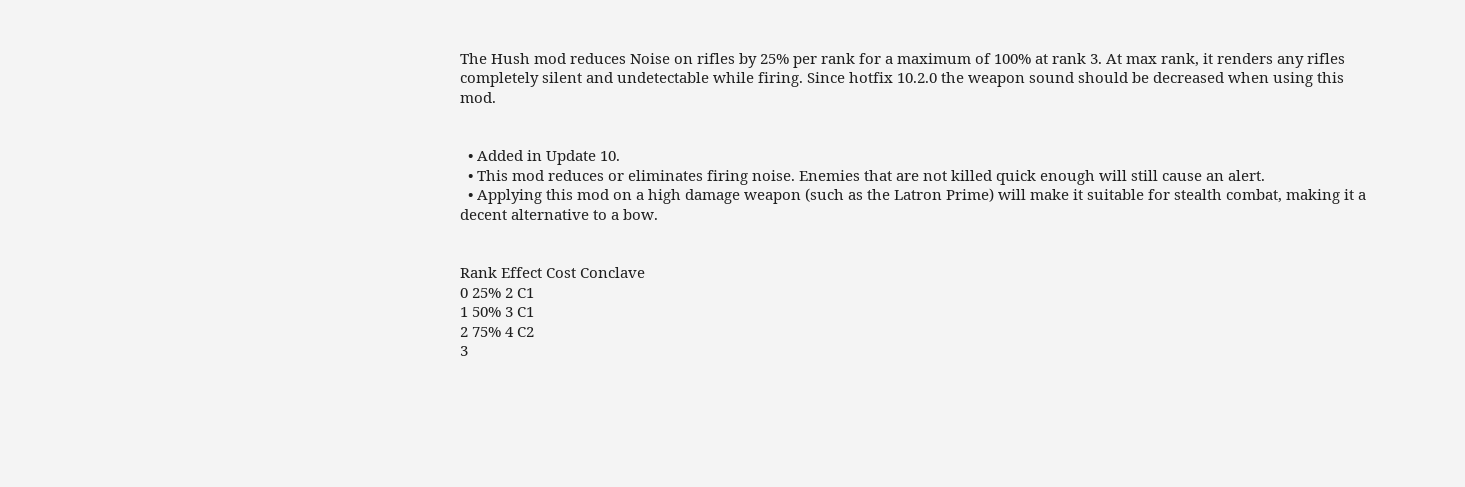The Hush mod reduces Noise on rifles by 25% per rank for a maximum of 100% at rank 3. At max rank, it renders any rifles completely silent and undetectable while firing. Since hotfix 10.2.0 the weapon sound should be decreased when using this mod.


  • Added in Update 10.
  • This mod reduces or eliminates firing noise. Enemies that are not killed quick enough will still cause an alert.
  • Applying this mod on a high damage weapon (such as the Latron Prime) will make it suitable for stealth combat, making it a decent alternative to a bow.


Rank Effect Cost Conclave
0 25% 2 C1
1 50% 3 C1
2 75% 4 C2
3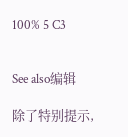100% 5 C3


See also编辑

除了特别提示,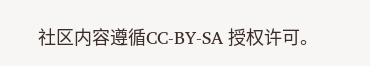社区内容遵循CC-BY-SA 授权许可。